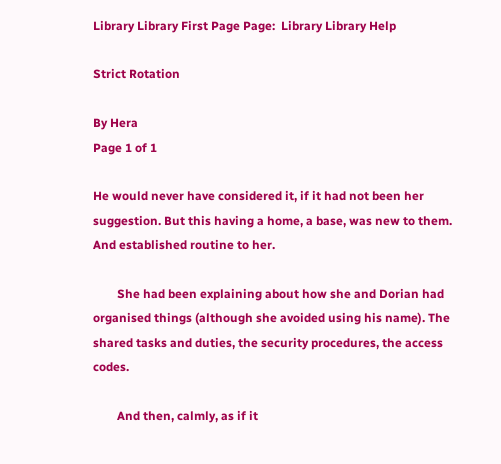Library Library First Page Page:  Library Library Help

Strict Rotation

By Hera
Page 1 of 1

He would never have considered it, if it had not been her suggestion. But this having a home, a base, was new to them. And established routine to her.

        She had been explaining about how she and Dorian had organised things (although she avoided using his name). The shared tasks and duties, the security procedures, the access codes.

        And then, calmly, as if it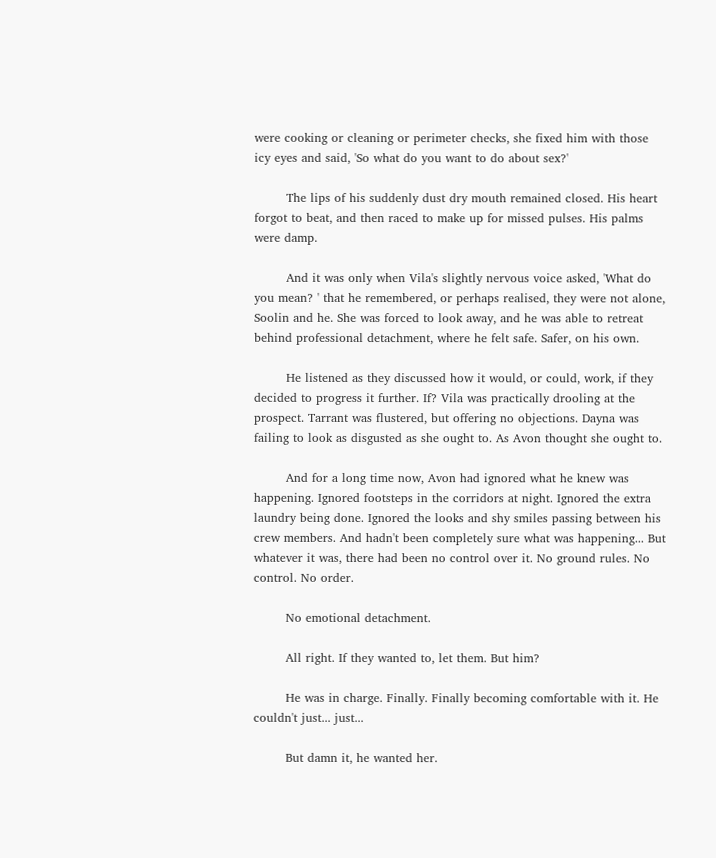were cooking or cleaning or perimeter checks, she fixed him with those icy eyes and said, 'So what do you want to do about sex?'

        The lips of his suddenly dust dry mouth remained closed. His heart forgot to beat, and then raced to make up for missed pulses. His palms were damp.

        And it was only when Vila's slightly nervous voice asked, 'What do you mean? ' that he remembered, or perhaps realised, they were not alone, Soolin and he. She was forced to look away, and he was able to retreat behind professional detachment, where he felt safe. Safer, on his own.

        He listened as they discussed how it would, or could, work, if they decided to progress it further. If? Vila was practically drooling at the prospect. Tarrant was flustered, but offering no objections. Dayna was failing to look as disgusted as she ought to. As Avon thought she ought to.

        And for a long time now, Avon had ignored what he knew was happening. Ignored footsteps in the corridors at night. Ignored the extra laundry being done. Ignored the looks and shy smiles passing between his crew members. And hadn't been completely sure what was happening... But whatever it was, there had been no control over it. No ground rules. No control. No order.

        No emotional detachment.

        All right. If they wanted to, let them. But him?

        He was in charge. Finally. Finally becoming comfortable with it. He couldn't just... just...

        But damn it, he wanted her.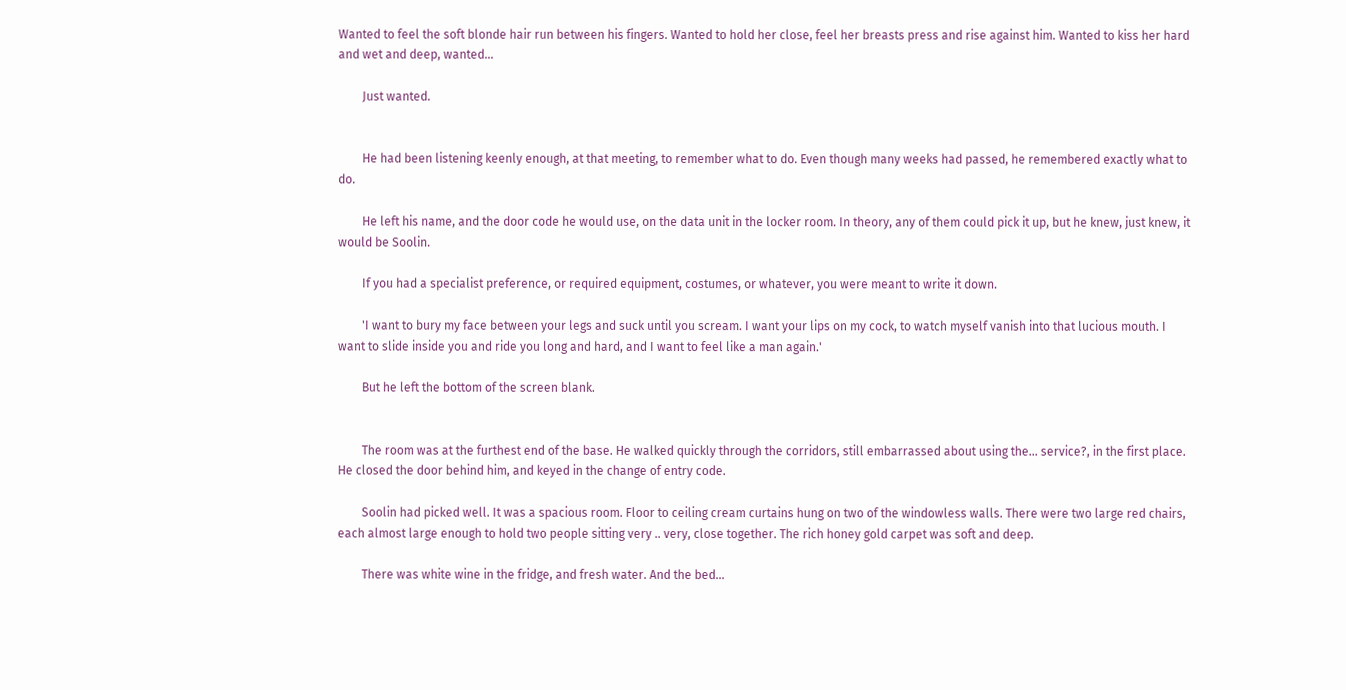Wanted to feel the soft blonde hair run between his fingers. Wanted to hold her close, feel her breasts press and rise against him. Wanted to kiss her hard and wet and deep, wanted...

        Just wanted.


        He had been listening keenly enough, at that meeting, to remember what to do. Even though many weeks had passed, he remembered exactly what to do.

        He left his name, and the door code he would use, on the data unit in the locker room. In theory, any of them could pick it up, but he knew, just knew, it would be Soolin.

        If you had a specialist preference, or required equipment, costumes, or whatever, you were meant to write it down.

        'I want to bury my face between your legs and suck until you scream. I want your lips on my cock, to watch myself vanish into that lucious mouth. I want to slide inside you and ride you long and hard, and I want to feel like a man again.'

        But he left the bottom of the screen blank.


        The room was at the furthest end of the base. He walked quickly through the corridors, still embarrassed about using the... service?, in the first place. He closed the door behind him, and keyed in the change of entry code.

        Soolin had picked well. It was a spacious room. Floor to ceiling cream curtains hung on two of the windowless walls. There were two large red chairs, each almost large enough to hold two people sitting very .. very, close together. The rich honey gold carpet was soft and deep.

        There was white wine in the fridge, and fresh water. And the bed...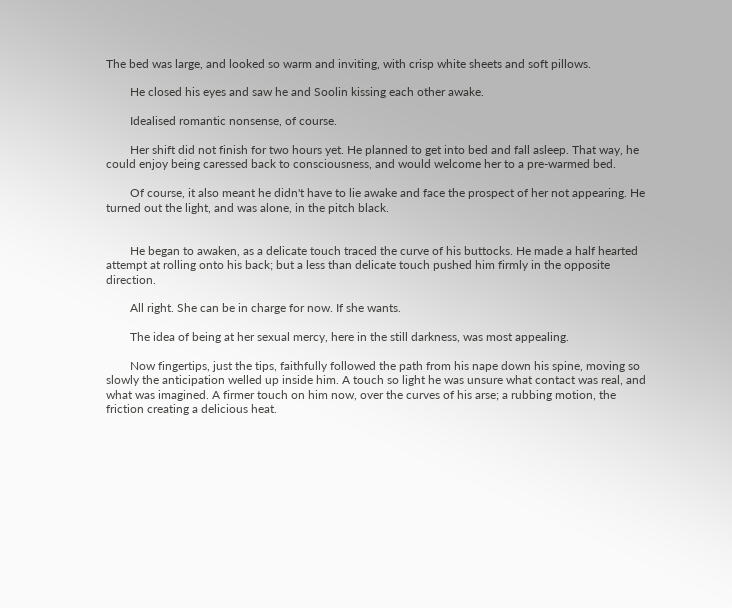The bed was large, and looked so warm and inviting, with crisp white sheets and soft pillows.

        He closed his eyes and saw he and Soolin kissing each other awake.

        Idealised romantic nonsense, of course.

        Her shift did not finish for two hours yet. He planned to get into bed and fall asleep. That way, he could enjoy being caressed back to consciousness, and would welcome her to a pre-warmed bed.

        Of course, it also meant he didn't have to lie awake and face the prospect of her not appearing. He turned out the light, and was alone, in the pitch black.


        He began to awaken, as a delicate touch traced the curve of his buttocks. He made a half hearted attempt at rolling onto his back; but a less than delicate touch pushed him firmly in the opposite direction.

        All right. She can be in charge for now. If she wants.

        The idea of being at her sexual mercy, here in the still darkness, was most appealing.

        Now fingertips, just the tips, faithfully followed the path from his nape down his spine, moving so slowly the anticipation welled up inside him. A touch so light he was unsure what contact was real, and what was imagined. A firmer touch on him now, over the curves of his arse; a rubbing motion, the friction creating a delicious heat.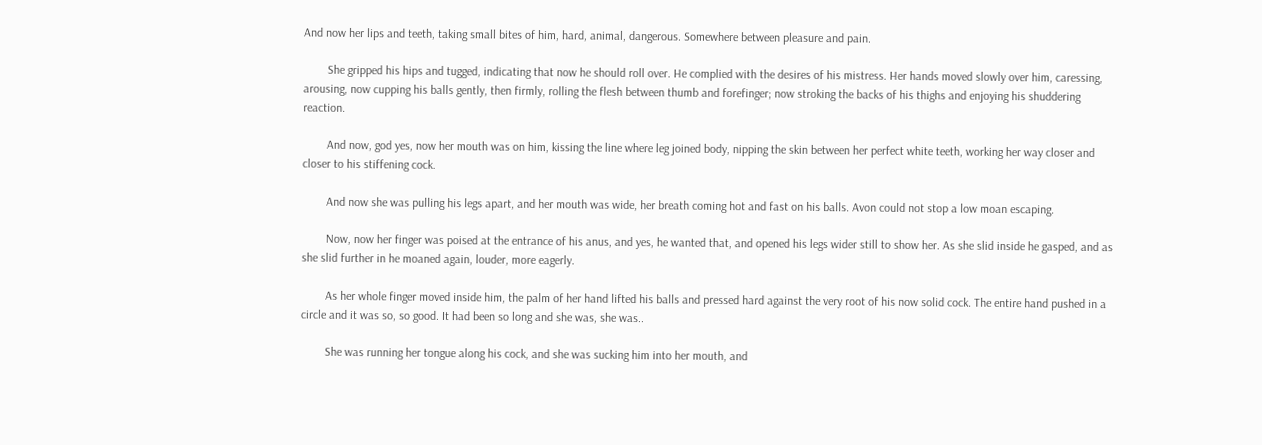And now her lips and teeth, taking small bites of him, hard, animal, dangerous. Somewhere between pleasure and pain.

        She gripped his hips and tugged, indicating that now he should roll over. He complied with the desires of his mistress. Her hands moved slowly over him, caressing, arousing, now cupping his balls gently, then firmly, rolling the flesh between thumb and forefinger; now stroking the backs of his thighs and enjoying his shuddering reaction.

        And now, god yes, now her mouth was on him, kissing the line where leg joined body, nipping the skin between her perfect white teeth, working her way closer and closer to his stiffening cock.

        And now she was pulling his legs apart, and her mouth was wide, her breath coming hot and fast on his balls. Avon could not stop a low moan escaping.

        Now, now her finger was poised at the entrance of his anus, and yes, he wanted that, and opened his legs wider still to show her. As she slid inside he gasped, and as she slid further in he moaned again, louder, more eagerly.

        As her whole finger moved inside him, the palm of her hand lifted his balls and pressed hard against the very root of his now solid cock. The entire hand pushed in a circle and it was so, so good. It had been so long and she was, she was..

        She was running her tongue along his cock, and she was sucking him into her mouth, and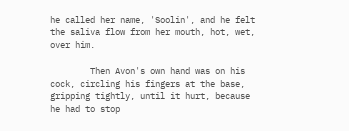he called her name, 'Soolin', and he felt the saliva flow from her mouth, hot, wet, over him.

        Then Avon's own hand was on his cock, circling his fingers at the base, gripping tightly, until it hurt, because he had to stop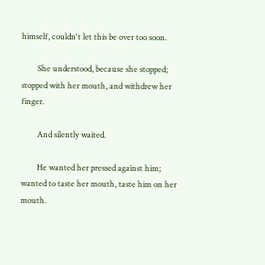himself, couldn't let this be over too soon.

        She understood, because she stopped; stopped with her mouth, and withdrew her finger.

        And silently waited.

        He wanted her pressed against him; wanted to taste her mouth, taste him on her mouth.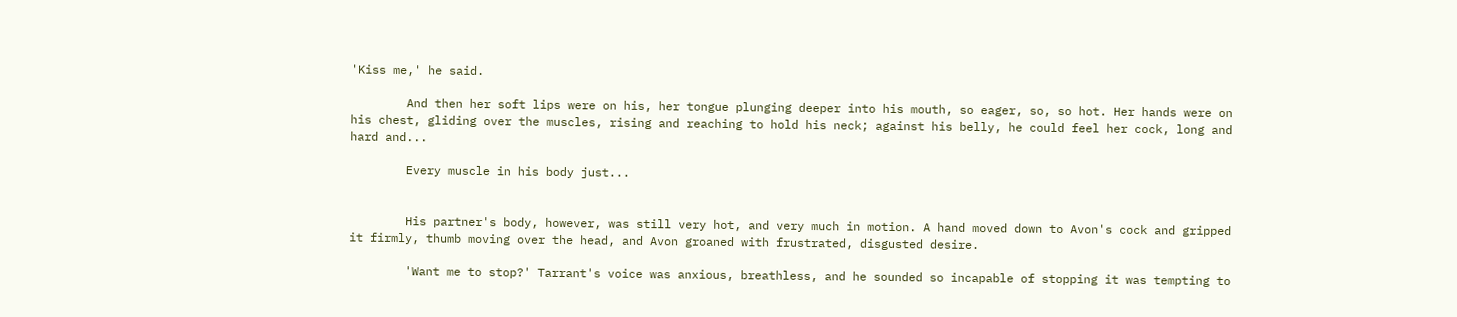'Kiss me,' he said.

        And then her soft lips were on his, her tongue plunging deeper into his mouth, so eager, so, so hot. Her hands were on his chest, gliding over the muscles, rising and reaching to hold his neck; against his belly, he could feel her cock, long and hard and...

        Every muscle in his body just...


        His partner's body, however, was still very hot, and very much in motion. A hand moved down to Avon's cock and gripped it firmly, thumb moving over the head, and Avon groaned with frustrated, disgusted desire.

        'Want me to stop?' Tarrant's voice was anxious, breathless, and he sounded so incapable of stopping it was tempting to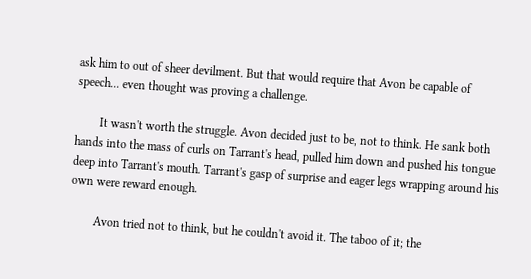ask him to out of sheer devilment. But that would require that Avon be capable of speech... even thought was proving a challenge.

        It wasn't worth the struggle. Avon decided just to be, not to think. He sank both hands into the mass of curls on Tarrant's head, pulled him down and pushed his tongue deep into Tarrant's mouth. Tarrant's gasp of surprise and eager legs wrapping around his own were reward enough.

        Avon tried not to think, but he couldn't avoid it. The taboo of it; the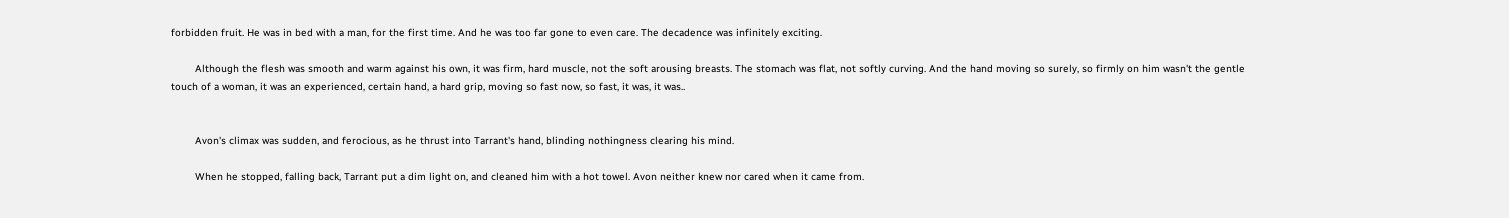forbidden fruit. He was in bed with a man, for the first time. And he was too far gone to even care. The decadence was infinitely exciting.

        Although the flesh was smooth and warm against his own, it was firm, hard muscle, not the soft arousing breasts. The stomach was flat, not softly curving. And the hand moving so surely, so firmly on him wasn't the gentle touch of a woman, it was an experienced, certain hand, a hard grip, moving so fast now, so fast, it was, it was..


        Avon's climax was sudden, and ferocious, as he thrust into Tarrant's hand, blinding nothingness clearing his mind.

        When he stopped, falling back, Tarrant put a dim light on, and cleaned him with a hot towel. Avon neither knew nor cared when it came from.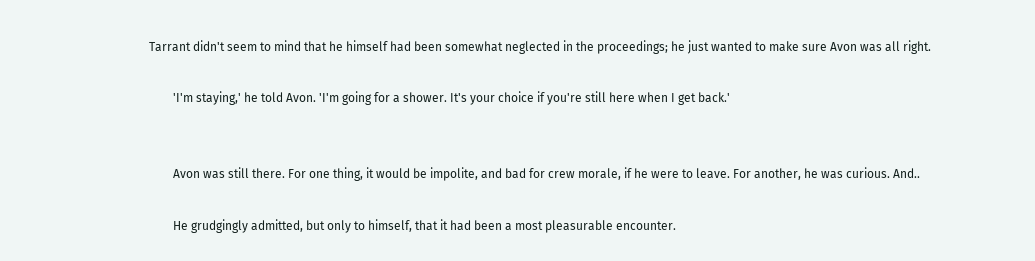Tarrant didn't seem to mind that he himself had been somewhat neglected in the proceedings; he just wanted to make sure Avon was all right.

        'I'm staying,' he told Avon. 'I'm going for a shower. It's your choice if you're still here when I get back.'


        Avon was still there. For one thing, it would be impolite, and bad for crew morale, if he were to leave. For another, he was curious. And..

        He grudgingly admitted, but only to himself, that it had been a most pleasurable encounter.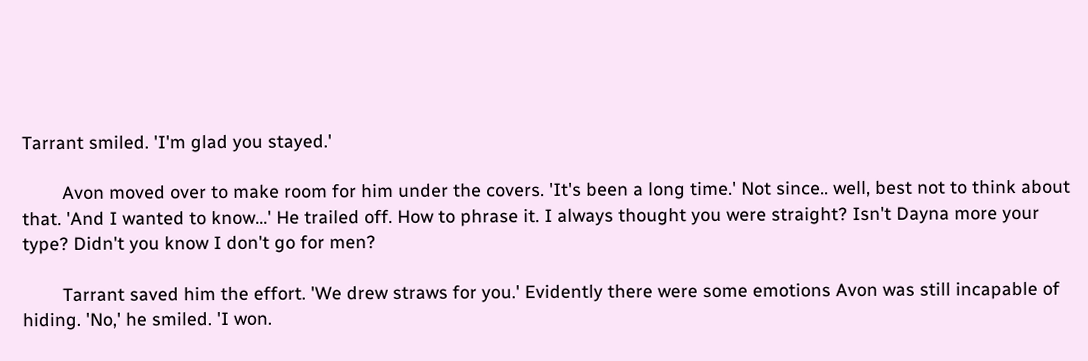Tarrant smiled. 'I'm glad you stayed.'

        Avon moved over to make room for him under the covers. 'It's been a long time.' Not since.. well, best not to think about that. 'And I wanted to know...' He trailed off. How to phrase it. I always thought you were straight? Isn't Dayna more your type? Didn't you know I don't go for men?

        Tarrant saved him the effort. 'We drew straws for you.' Evidently there were some emotions Avon was still incapable of hiding. 'No,' he smiled. 'I won.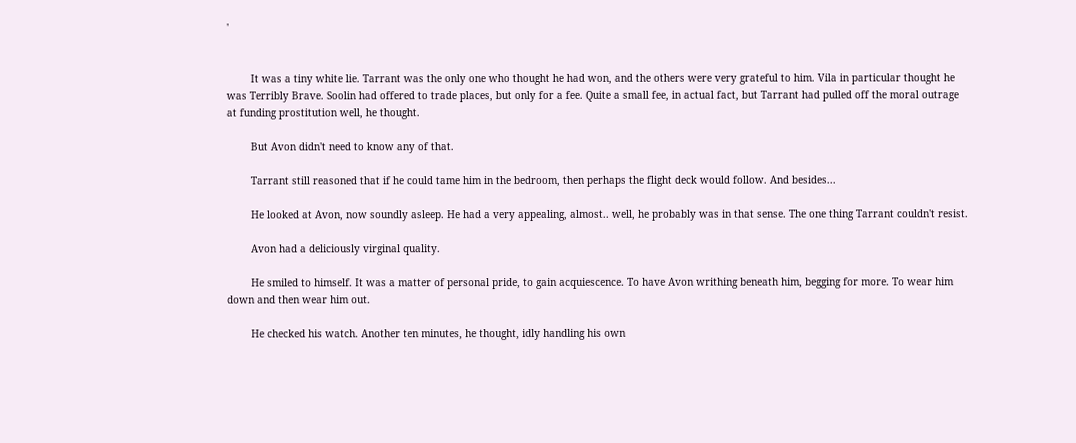'


        It was a tiny white lie. Tarrant was the only one who thought he had won, and the others were very grateful to him. Vila in particular thought he was Terribly Brave. Soolin had offered to trade places, but only for a fee. Quite a small fee, in actual fact, but Tarrant had pulled off the moral outrage at funding prostitution well, he thought.

        But Avon didn't need to know any of that.

        Tarrant still reasoned that if he could tame him in the bedroom, then perhaps the flight deck would follow. And besides...

        He looked at Avon, now soundly asleep. He had a very appealing, almost.. well, he probably was in that sense. The one thing Tarrant couldn't resist.

        Avon had a deliciously virginal quality.

        He smiled to himself. It was a matter of personal pride, to gain acquiescence. To have Avon writhing beneath him, begging for more. To wear him down and then wear him out.

        He checked his watch. Another ten minutes, he thought, idly handling his own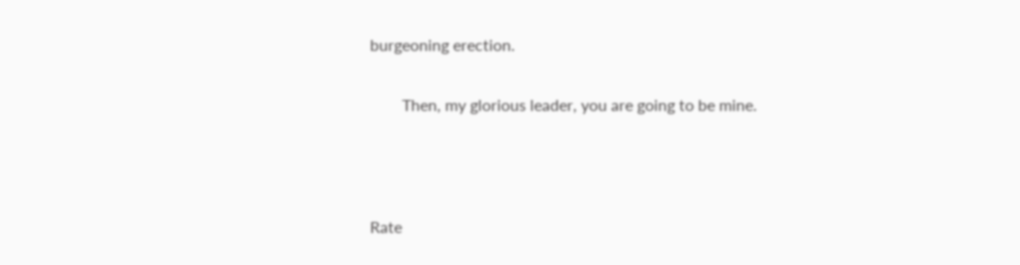burgeoning erection.

        Then, my glorious leader, you are going to be mine.



Rate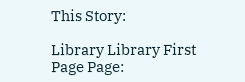This Story:

Library Library First Page Page: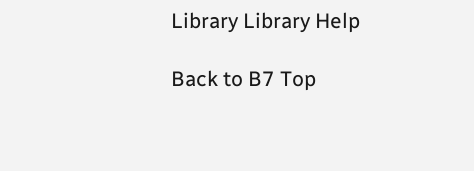Library Library Help

Back to B7 Top